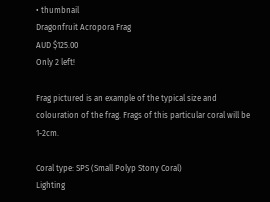• thumbnail
Dragonfruit Acropora Frag
AUD $125.00
Only 2 left!

Frag pictured is an example of the typical size and colouration of the frag. Frags of this particular coral will be 1-2cm.

Coral type: SPS (Small Polyp Stony Coral)
Lighting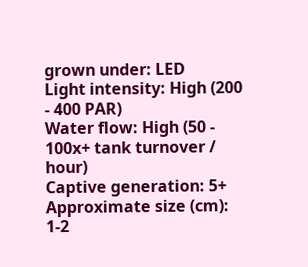grown under: LED
Light intensity: High (200 - 400 PAR)
Water flow: High (50 - 100x+ tank turnover / hour)
Captive generation: 5+
Approximate size (cm): 1-2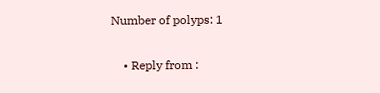Number of polyps: 1

    • Reply from :